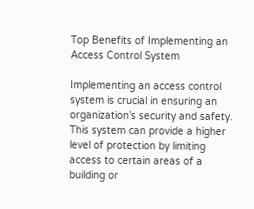Top Benefits of Implementing an Access Control System

Implementing an access control system is crucial in ensuring an organization’s security and safety. This system can provide a higher level of protection by limiting access to certain areas of a building or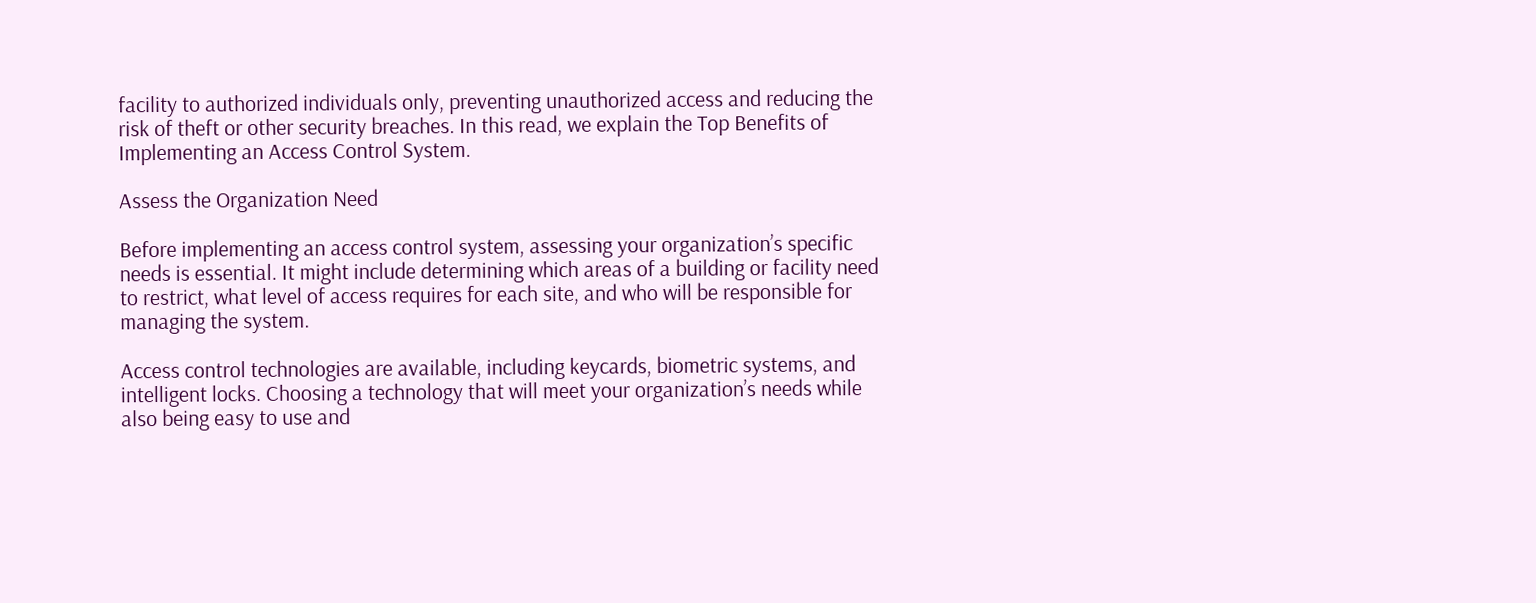facility to authorized individuals only, preventing unauthorized access and reducing the risk of theft or other security breaches. In this read, we explain the Top Benefits of Implementing an Access Control System.

Assess the Organization Need

Before implementing an access control system, assessing your organization’s specific needs is essential. It might include determining which areas of a building or facility need to restrict, what level of access requires for each site, and who will be responsible for managing the system.

Access control technologies are available, including keycards, biometric systems, and intelligent locks. Choosing a technology that will meet your organization’s needs while also being easy to use and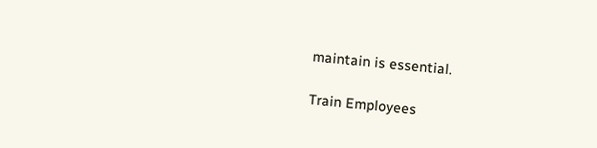maintain is essential.

Train Employees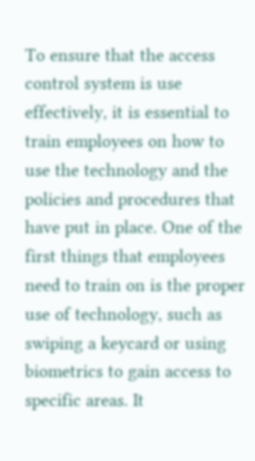To ensure that the access control system is use effectively, it is essential to train employees on how to use the technology and the policies and procedures that have put in place. One of the first things that employees need to train on is the proper use of technology, such as swiping a keycard or using biometrics to gain access to specific areas. It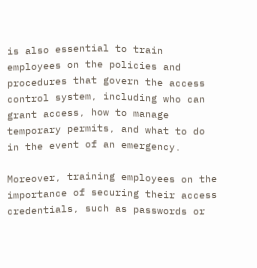is also essential to train employees on the policies and procedures that govern the access control system, including who can grant access, how to manage temporary permits, and what to do in the event of an emergency.

Moreover, training employees on the importance of securing their access credentials, such as passwords or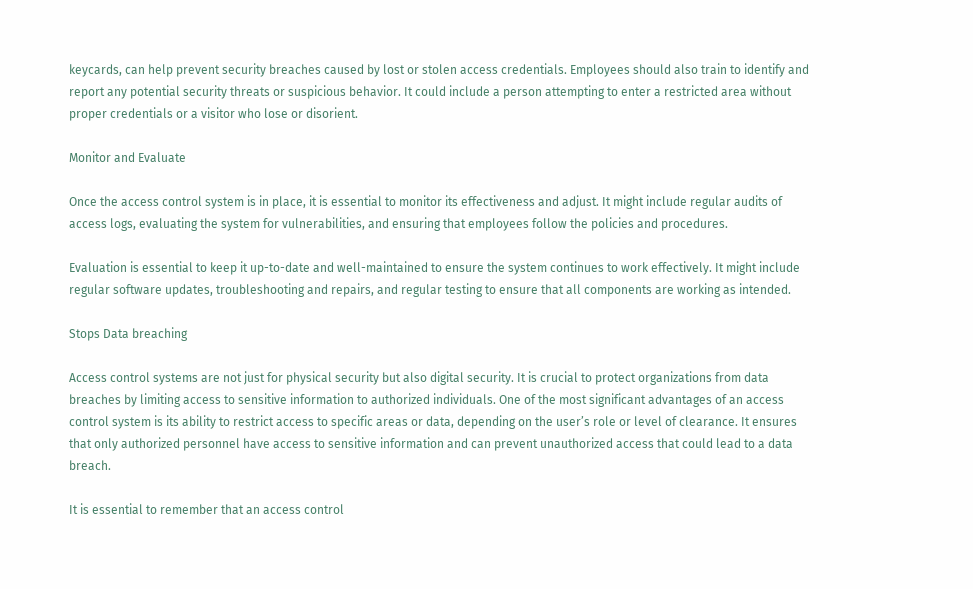keycards, can help prevent security breaches caused by lost or stolen access credentials. Employees should also train to identify and report any potential security threats or suspicious behavior. It could include a person attempting to enter a restricted area without proper credentials or a visitor who lose or disorient.

Monitor and Evaluate

Once the access control system is in place, it is essential to monitor its effectiveness and adjust. It might include regular audits of access logs, evaluating the system for vulnerabilities, and ensuring that employees follow the policies and procedures.

Evaluation is essential to keep it up-to-date and well-maintained to ensure the system continues to work effectively. It might include regular software updates, troubleshooting and repairs, and regular testing to ensure that all components are working as intended.

Stops Data breaching

Access control systems are not just for physical security but also digital security. It is crucial to protect organizations from data breaches by limiting access to sensitive information to authorized individuals. One of the most significant advantages of an access control system is its ability to restrict access to specific areas or data, depending on the user’s role or level of clearance. It ensures that only authorized personnel have access to sensitive information and can prevent unauthorized access that could lead to a data breach.

It is essential to remember that an access control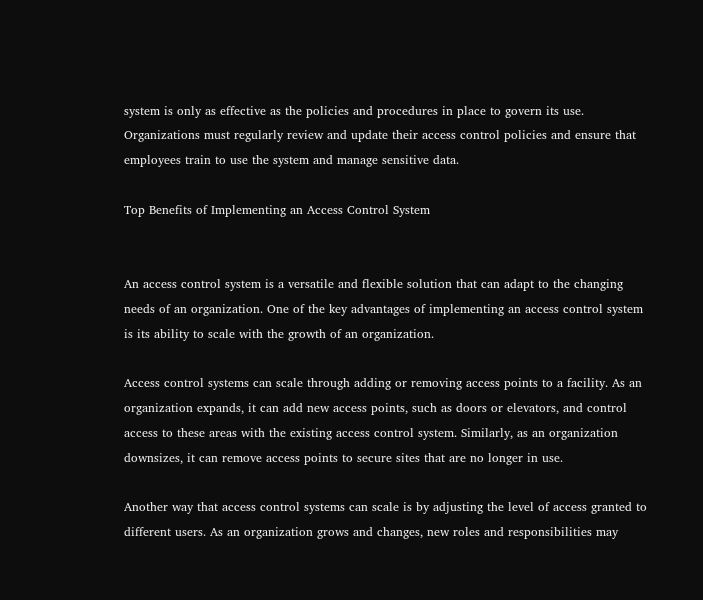system is only as effective as the policies and procedures in place to govern its use. Organizations must regularly review and update their access control policies and ensure that employees train to use the system and manage sensitive data.

Top Benefits of Implementing an Access Control System


An access control system is a versatile and flexible solution that can adapt to the changing needs of an organization. One of the key advantages of implementing an access control system is its ability to scale with the growth of an organization.

Access control systems can scale through adding or removing access points to a facility. As an organization expands, it can add new access points, such as doors or elevators, and control access to these areas with the existing access control system. Similarly, as an organization downsizes, it can remove access points to secure sites that are no longer in use.

Another way that access control systems can scale is by adjusting the level of access granted to different users. As an organization grows and changes, new roles and responsibilities may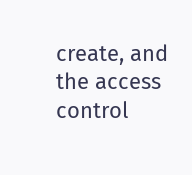create, and the access control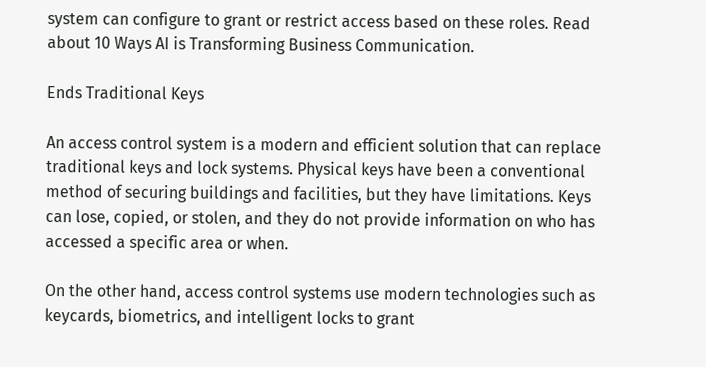system can configure to grant or restrict access based on these roles. Read about 10 Ways AI is Transforming Business Communication.

Ends Traditional Keys

An access control system is a modern and efficient solution that can replace traditional keys and lock systems. Physical keys have been a conventional method of securing buildings and facilities, but they have limitations. Keys can lose, copied, or stolen, and they do not provide information on who has accessed a specific area or when.

On the other hand, access control systems use modern technologies such as keycards, biometrics, and intelligent locks to grant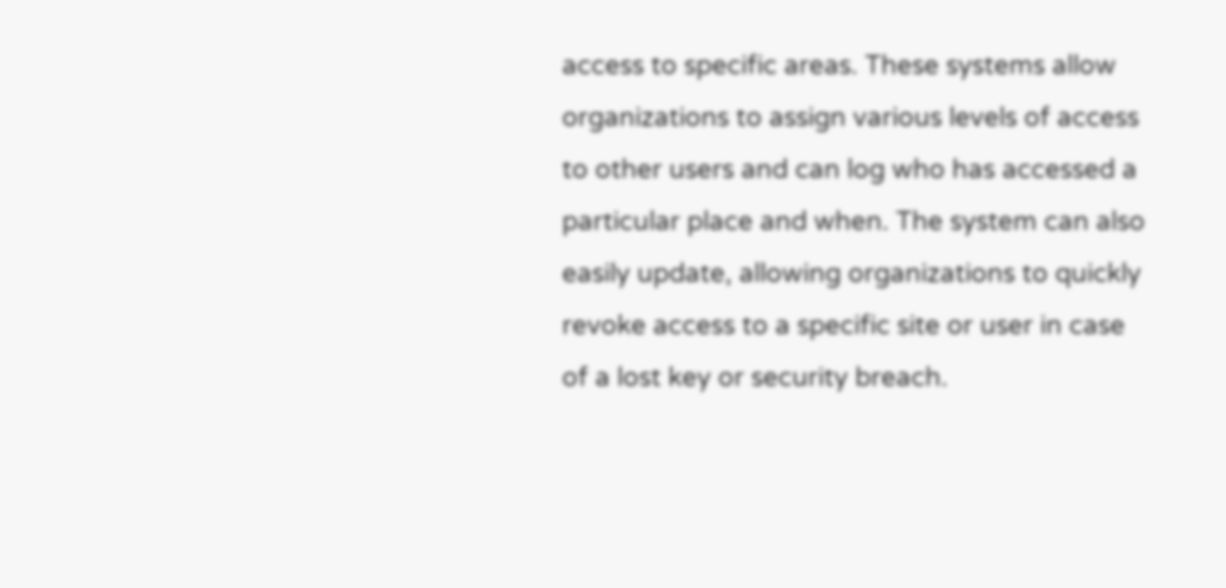access to specific areas. These systems allow organizations to assign various levels of access to other users and can log who has accessed a particular place and when. The system can also easily update, allowing organizations to quickly revoke access to a specific site or user in case of a lost key or security breach.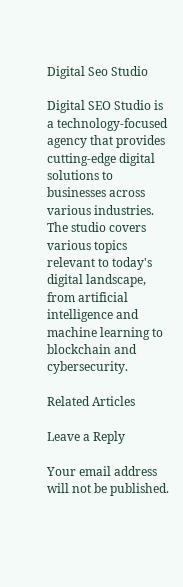Digital Seo Studio

Digital SEO Studio is a technology-focused agency that provides cutting-edge digital solutions to businesses across various industries. The studio covers various topics relevant to today's digital landscape, from artificial intelligence and machine learning to blockchain and cybersecurity.

Related Articles

Leave a Reply

Your email address will not be published.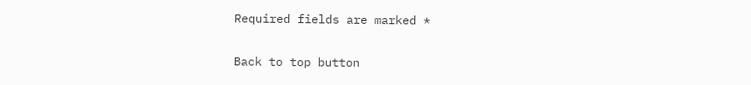Required fields are marked *

Back to top button